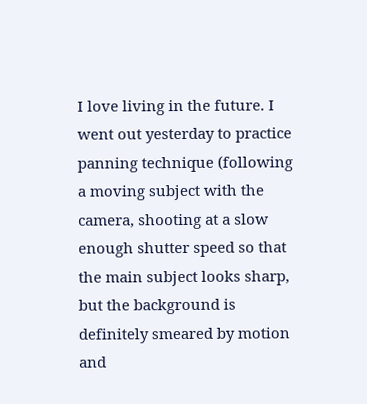I love living in the future. I went out yesterday to practice panning technique (following a moving subject with the camera, shooting at a slow enough shutter speed so that the main subject looks sharp, but the background is definitely smeared by motion and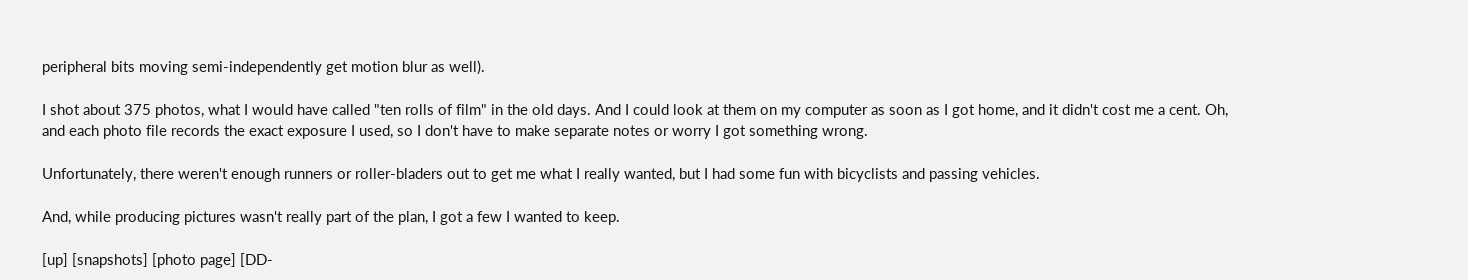peripheral bits moving semi-independently get motion blur as well).

I shot about 375 photos, what I would have called "ten rolls of film" in the old days. And I could look at them on my computer as soon as I got home, and it didn't cost me a cent. Oh, and each photo file records the exact exposure I used, so I don't have to make separate notes or worry I got something wrong.

Unfortunately, there weren't enough runners or roller-bladers out to get me what I really wanted, but I had some fun with bicyclists and passing vehicles.

And, while producing pictures wasn't really part of the plan, I got a few I wanted to keep.

[up] [snapshots] [photo page] [DD-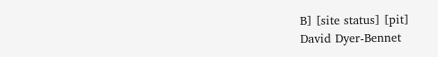B] [site status] [pit]
David Dyer-Bennet